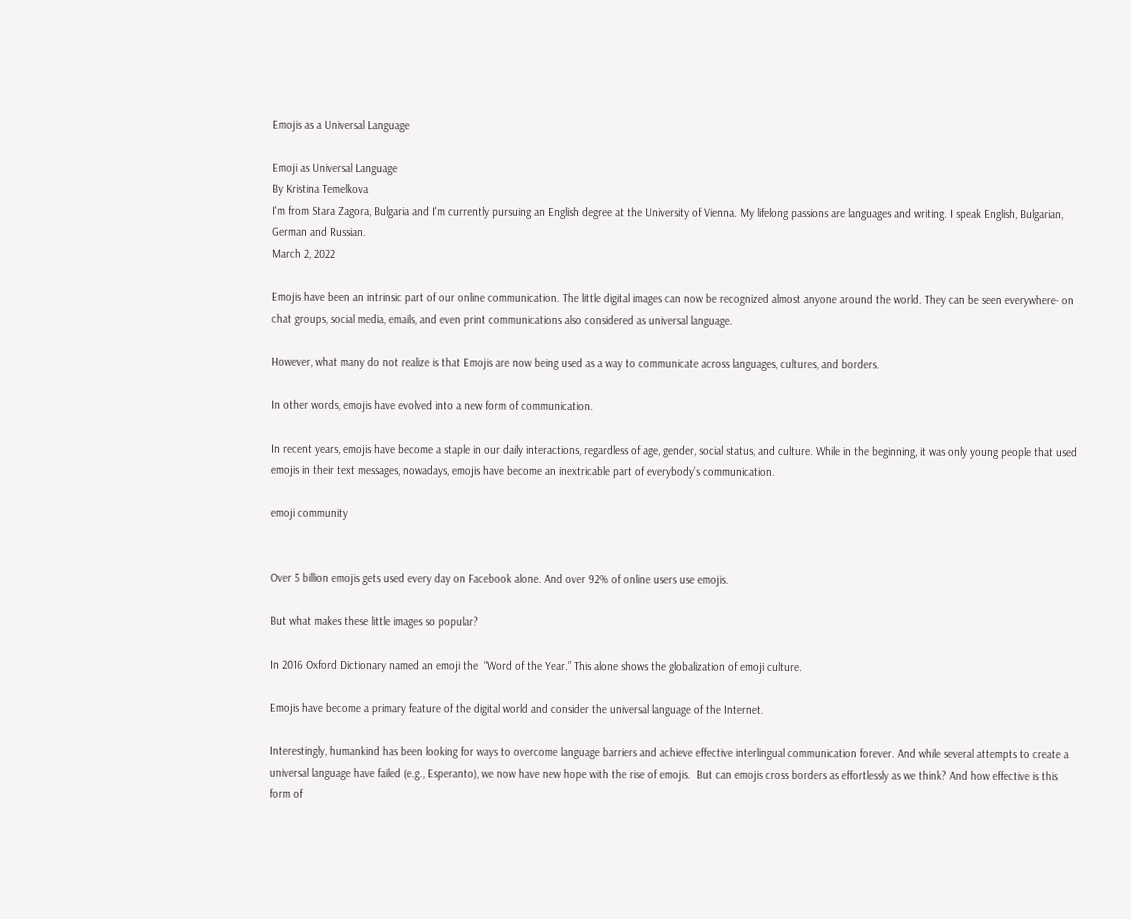Emojis as a Universal Language

Emoji as Universal Language
By Kristina Temelkova
I'm from Stara Zagora, Bulgaria and I'm currently pursuing an English degree at the University of Vienna. My lifelong passions are languages and writing. I speak English, Bulgarian, German and Russian.
March 2, 2022

Emojis have been an intrinsic part of our online communication. The little digital images can now be recognized almost anyone around the world. They can be seen everywhere- on chat groups, social media, emails, and even print communications also considered as universal language.

However, what many do not realize is that Emojis are now being used as a way to communicate across languages, cultures, and borders.

In other words, emojis have evolved into a new form of communication.

In recent years, emojis have become a staple in our daily interactions, regardless of age, gender, social status, and culture. While in the beginning, it was only young people that used emojis in their text messages, nowadays, emojis have become an inextricable part of everybody’s communication.

emoji community


Over 5 billion emojis gets used every day on Facebook alone. And over 92% of online users use emojis.

But what makes these little images so popular?

In 2016 Oxford Dictionary named an emoji the  “Word of the Year.” This alone shows the globalization of emoji culture.

Emojis have become a primary feature of the digital world and consider the universal language of the Internet.

Interestingly, humankind has been looking for ways to overcome language barriers and achieve effective interlingual communication forever. And while several attempts to create a universal language have failed (e.g., Esperanto), we now have new hope with the rise of emojis.  But can emojis cross borders as effortlessly as we think? And how effective is this form of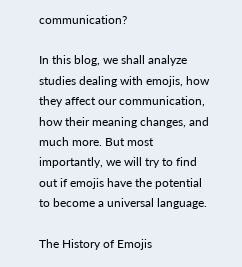communication?

In this blog, we shall analyze studies dealing with emojis, how they affect our communication, how their meaning changes, and much more. But most importantly, we will try to find out if emojis have the potential to become a universal language.

The History of Emojis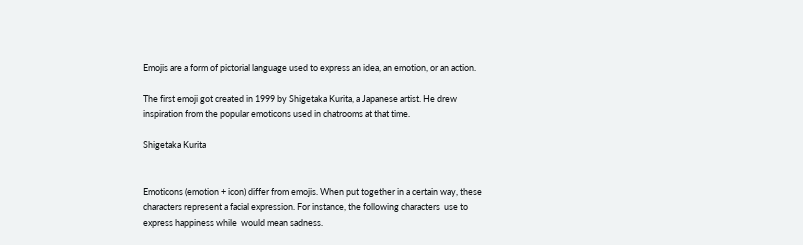Emojis are a form of pictorial language used to express an idea, an emotion, or an action.

The first emoji got created in 1999 by Shigetaka Kurita, a Japanese artist. He drew inspiration from the popular emoticons used in chatrooms at that time.

Shigetaka Kurita


Emoticons (emotion + icon) differ from emojis. When put together in a certain way, these characters represent a facial expression. For instance, the following characters  use to express happiness while  would mean sadness.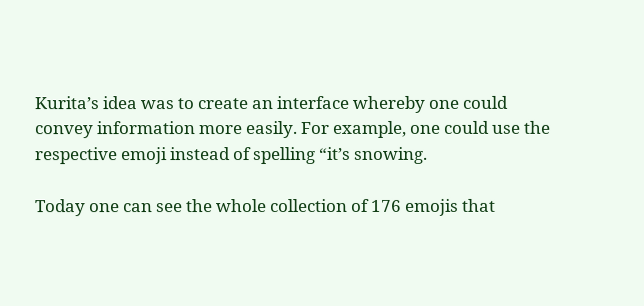Kurita’s idea was to create an interface whereby one could convey information more easily. For example, one could use the respective emoji instead of spelling “it’s snowing.

Today one can see the whole collection of 176 emojis that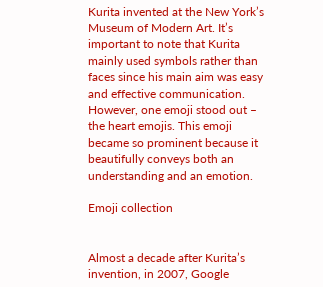Kurita invented at the New York’s Museum of Modern Art. It’s important to note that Kurita mainly used symbols rather than faces since his main aim was easy and effective communication. However, one emoji stood out – the heart emojis. This emoji became so prominent because it beautifully conveys both an understanding and an emotion.

Emoji collection


Almost a decade after Kurita’s invention, in 2007, Google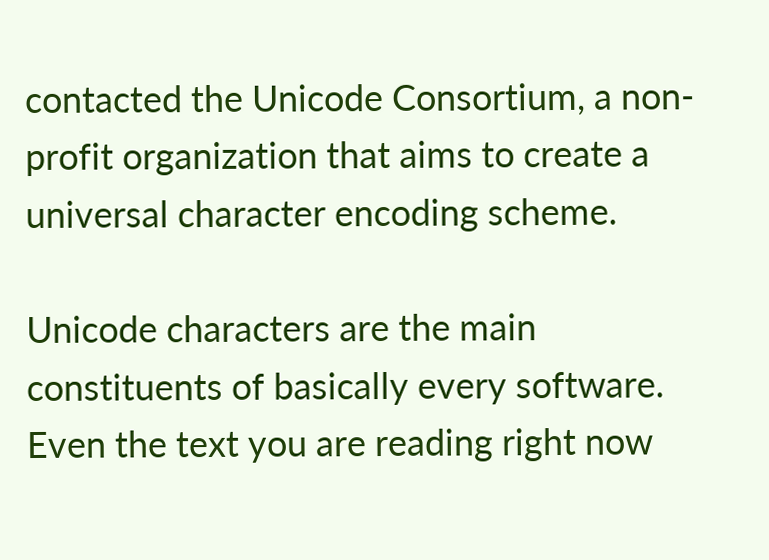contacted the Unicode Consortium, a non-profit organization that aims to create a universal character encoding scheme.

Unicode characters are the main constituents of basically every software. Even the text you are reading right now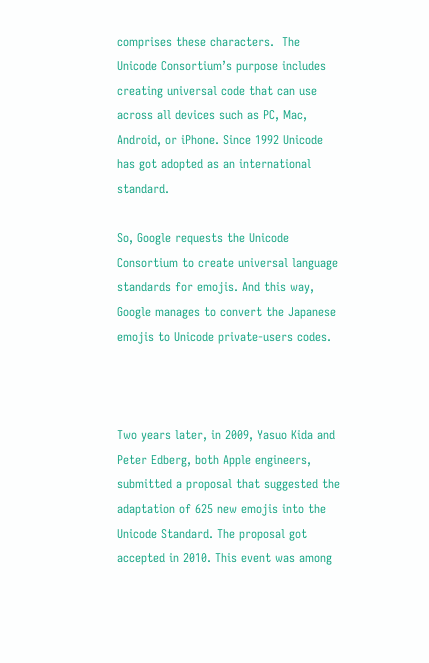comprises these characters.  The Unicode Consortium’s purpose includes creating universal code that can use across all devices such as PC, Mac, Android, or iPhone. Since 1992 Unicode has got adopted as an international standard.

So, Google requests the Unicode Consortium to create universal language standards for emojis. And this way, Google manages to convert the Japanese emojis to Unicode private-users codes.



Two years later, in 2009, Yasuo Kida and Peter Edberg, both Apple engineers, submitted a proposal that suggested the adaptation of 625 new emojis into the Unicode Standard. The proposal got accepted in 2010. This event was among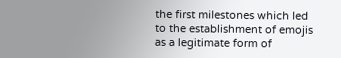the first milestones which led to the establishment of emojis as a legitimate form of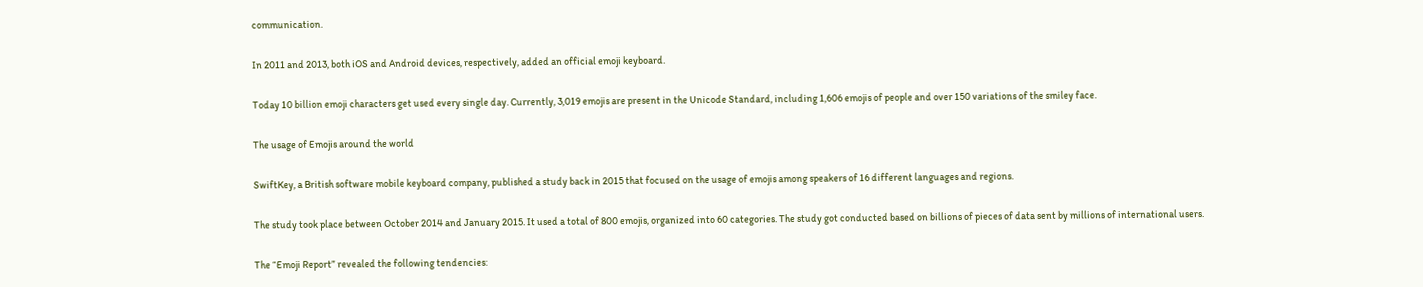communication.

In 2011 and 2013, both iOS and Android devices, respectively, added an official emoji keyboard.

Today 10 billion emoji characters get used every single day. Currently, 3,019 emojis are present in the Unicode Standard, including 1,606 emojis of people and over 150 variations of the smiley face.

The usage of Emojis around the world

SwiftKey, a British software mobile keyboard company, published a study back in 2015 that focused on the usage of emojis among speakers of 16 different languages and regions.

The study took place between October 2014 and January 2015. It used a total of 800 emojis, organized into 60 categories. The study got conducted based on billions of pieces of data sent by millions of international users.

The “Emoji Report” revealed the following tendencies: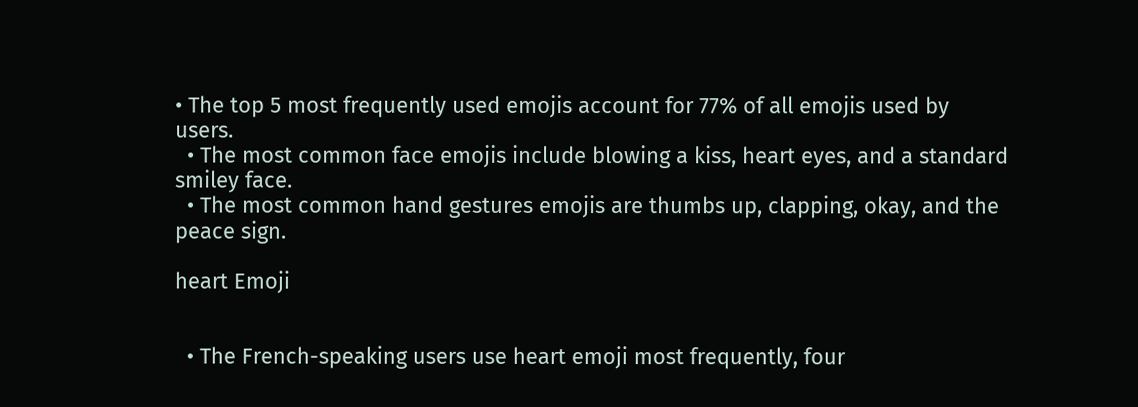• The top 5 most frequently used emojis account for 77% of all emojis used by users.
  • The most common face emojis include blowing a kiss, heart eyes, and a standard smiley face.
  • The most common hand gestures emojis are thumbs up, clapping, okay, and the peace sign.

heart Emoji


  • The French-speaking users use heart emoji most frequently, four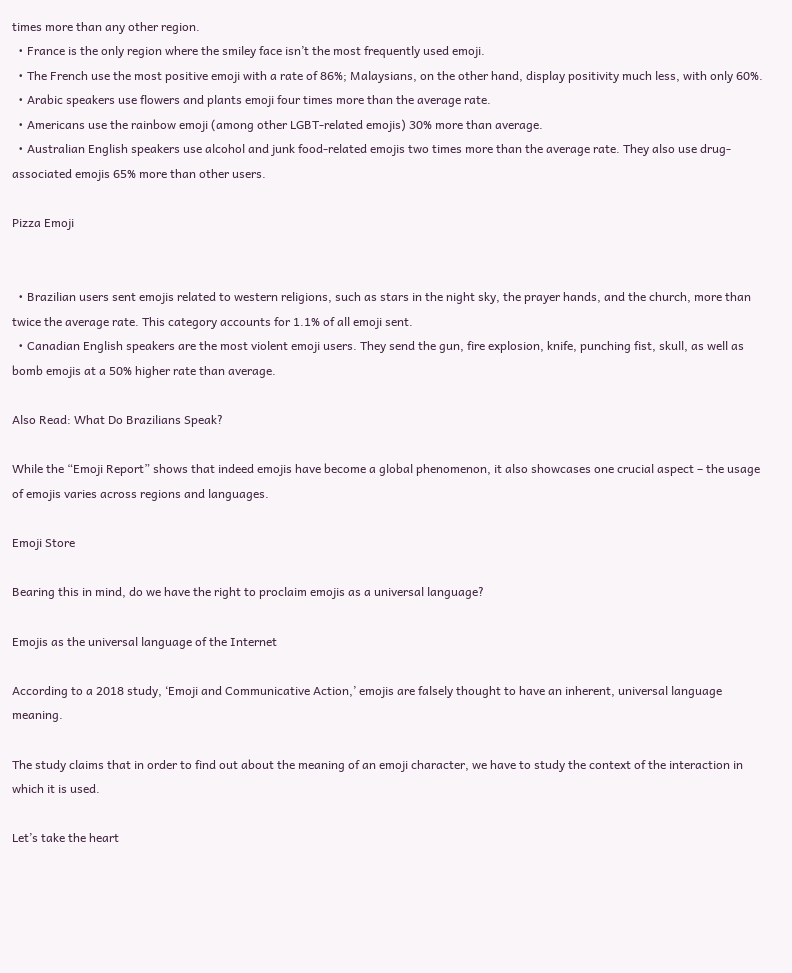times more than any other region.
  • France is the only region where the smiley face isn’t the most frequently used emoji.
  • The French use the most positive emoji with a rate of 86%; Malaysians, on the other hand, display positivity much less, with only 60%.
  • Arabic speakers use flowers and plants emoji four times more than the average rate.
  • Americans use the rainbow emoji (among other LGBT-related emojis) 30% more than average.
  • Australian English speakers use alcohol and junk food-related emojis two times more than the average rate. They also use drug-associated emojis 65% more than other users.

Pizza Emoji


  • Brazilian users sent emojis related to western religions, such as stars in the night sky, the prayer hands, and the church, more than twice the average rate. This category accounts for 1.1% of all emoji sent.
  • Canadian English speakers are the most violent emoji users. They send the gun, fire explosion, knife, punching fist, skull, as well as bomb emojis at a 50% higher rate than average.

Also Read: What Do Brazilians Speak?

While the “Emoji Report” shows that indeed emojis have become a global phenomenon, it also showcases one crucial aspect – the usage of emojis varies across regions and languages.

Emoji Store

Bearing this in mind, do we have the right to proclaim emojis as a universal language?

Emojis as the universal language of the Internet

According to a 2018 study, ‘Emoji and Communicative Action,’ emojis are falsely thought to have an inherent, universal language meaning.

The study claims that in order to find out about the meaning of an emoji character, we have to study the context of the interaction in which it is used.

Let’s take the heart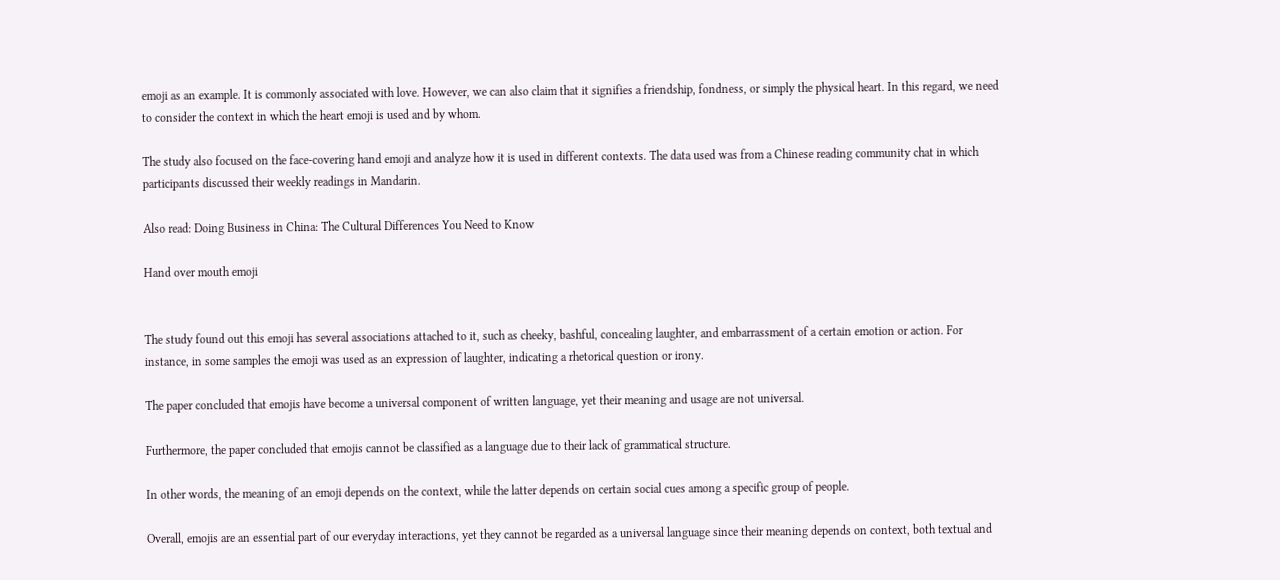emoji as an example. It is commonly associated with love. However, we can also claim that it signifies a friendship, fondness, or simply the physical heart. In this regard, we need to consider the context in which the heart emoji is used and by whom.

The study also focused on the face-covering hand emoji and analyze how it is used in different contexts. The data used was from a Chinese reading community chat in which participants discussed their weekly readings in Mandarin.

Also read: Doing Business in China: The Cultural Differences You Need to Know

Hand over mouth emoji


The study found out this emoji has several associations attached to it, such as cheeky, bashful, concealing laughter, and embarrassment of a certain emotion or action. For instance, in some samples the emoji was used as an expression of laughter, indicating a rhetorical question or irony.

The paper concluded that emojis have become a universal component of written language, yet their meaning and usage are not universal.

Furthermore, the paper concluded that emojis cannot be classified as a language due to their lack of grammatical structure.

In other words, the meaning of an emoji depends on the context, while the latter depends on certain social cues among a specific group of people.

Overall, emojis are an essential part of our everyday interactions, yet they cannot be regarded as a universal language since their meaning depends on context, both textual and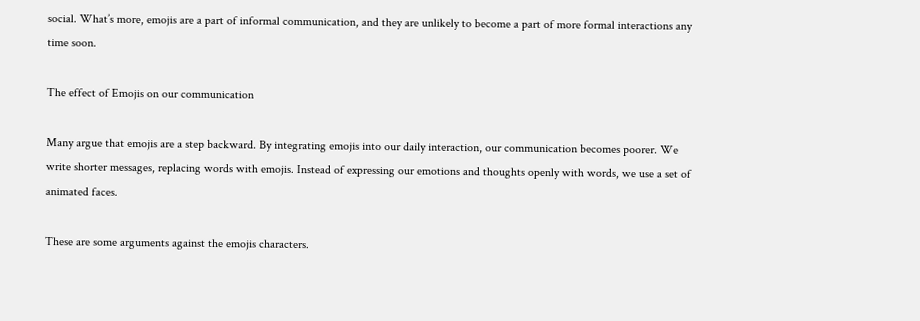social. What’s more, emojis are a part of informal communication, and they are unlikely to become a part of more formal interactions any time soon.

The effect of Emojis on our communication

Many argue that emojis are a step backward. By integrating emojis into our daily interaction, our communication becomes poorer. We write shorter messages, replacing words with emojis. Instead of expressing our emotions and thoughts openly with words, we use a set of animated faces.

These are some arguments against the emojis characters.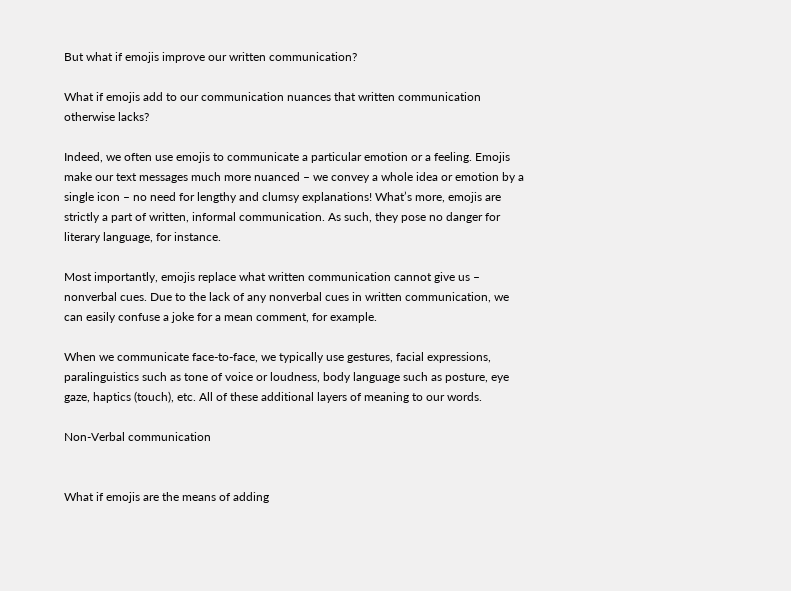But what if emojis improve our written communication?

What if emojis add to our communication nuances that written communication otherwise lacks?

Indeed, we often use emojis to communicate a particular emotion or a feeling. Emojis make our text messages much more nuanced – we convey a whole idea or emotion by a single icon – no need for lengthy and clumsy explanations! What’s more, emojis are strictly a part of written, informal communication. As such, they pose no danger for literary language, for instance.

Most importantly, emojis replace what written communication cannot give us – nonverbal cues. Due to the lack of any nonverbal cues in written communication, we can easily confuse a joke for a mean comment, for example.

When we communicate face-to-face, we typically use gestures, facial expressions, paralinguistics such as tone of voice or loudness, body language such as posture, eye gaze, haptics (touch), etc. All of these additional layers of meaning to our words.

Non-Verbal communication


What if emojis are the means of adding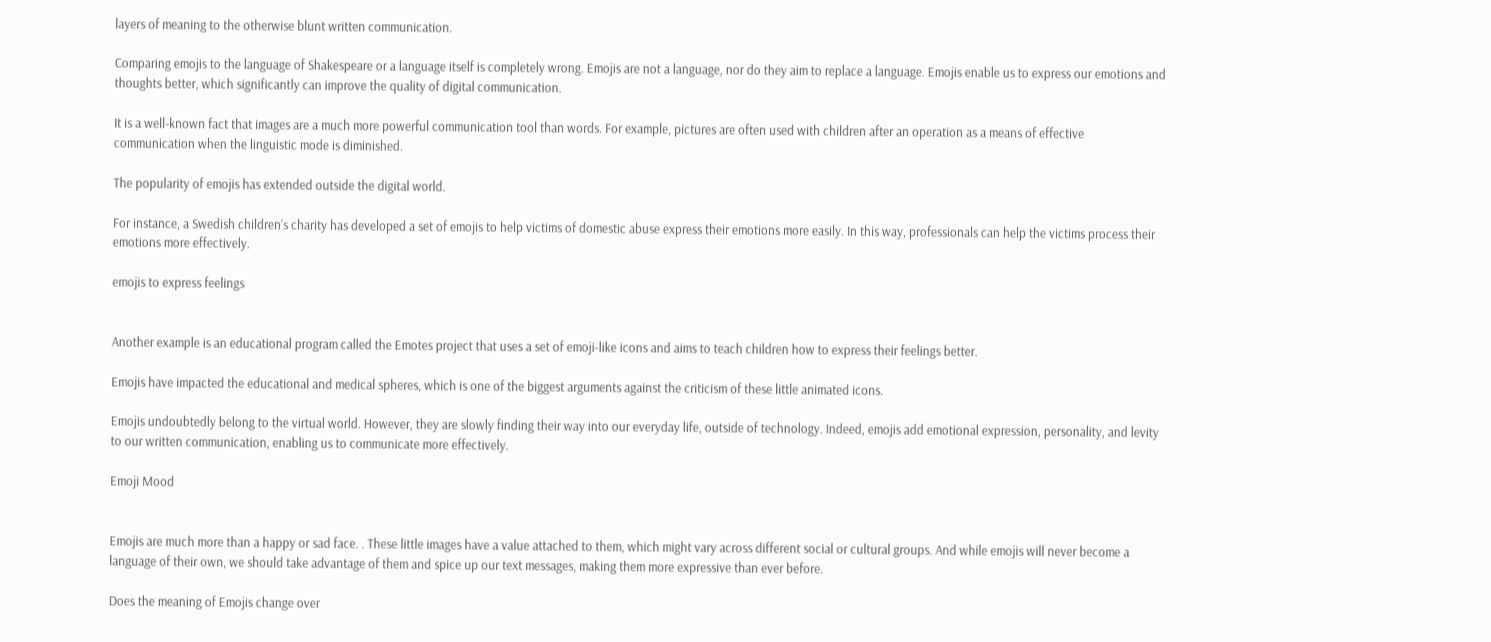layers of meaning to the otherwise blunt written communication.

Comparing emojis to the language of Shakespeare or a language itself is completely wrong. Emojis are not a language, nor do they aim to replace a language. Emojis enable us to express our emotions and thoughts better, which significantly can improve the quality of digital communication.

It is a well-known fact that images are a much more powerful communication tool than words. For example, pictures are often used with children after an operation as a means of effective communication when the linguistic mode is diminished.

The popularity of emojis has extended outside the digital world.

For instance, a Swedish children’s charity has developed a set of emojis to help victims of domestic abuse express their emotions more easily. In this way, professionals can help the victims process their emotions more effectively.

emojis to express feelings


Another example is an educational program called the Emotes project that uses a set of emoji-like icons and aims to teach children how to express their feelings better.

Emojis have impacted the educational and medical spheres, which is one of the biggest arguments against the criticism of these little animated icons.

Emojis undoubtedly belong to the virtual world. However, they are slowly finding their way into our everyday life, outside of technology. Indeed, emojis add emotional expression, personality, and levity to our written communication, enabling us to communicate more effectively.

Emoji Mood


Emojis are much more than a happy or sad face. . These little images have a value attached to them, which might vary across different social or cultural groups. And while emojis will never become a language of their own, we should take advantage of them and spice up our text messages, making them more expressive than ever before.

Does the meaning of Emojis change over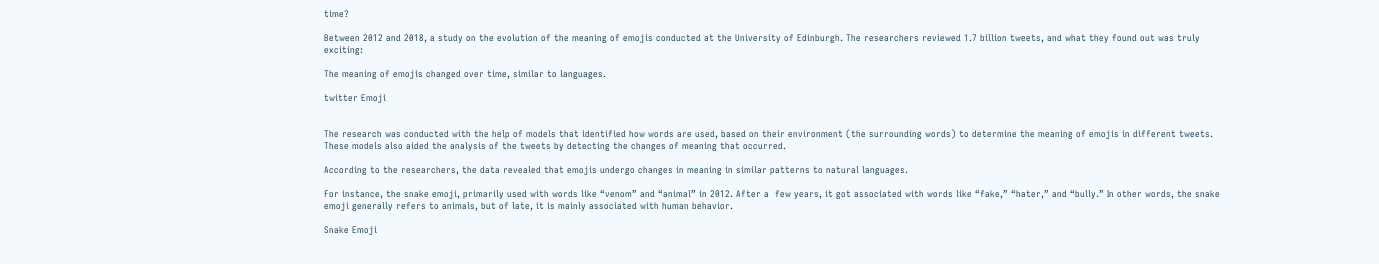time?

Between 2012 and 2018, a study on the evolution of the meaning of emojis conducted at the University of Edinburgh. The researchers reviewed 1.7 billion tweets, and what they found out was truly exciting:

The meaning of emojis changed over time, similar to languages.

twitter Emoji


The research was conducted with the help of models that identified how words are used, based on their environment (the surrounding words) to determine the meaning of emojis in different tweets. These models also aided the analysis of the tweets by detecting the changes of meaning that occurred.

According to the researchers, the data revealed that emojis undergo changes in meaning in similar patterns to natural languages.

For instance, the snake emoji, primarily used with words like “venom” and “animal” in 2012. After a  few years, it got associated with words like “fake,” “hater,” and “bully.” In other words, the snake emoji generally refers to animals, but of late, it is mainly associated with human behavior.

Snake Emoji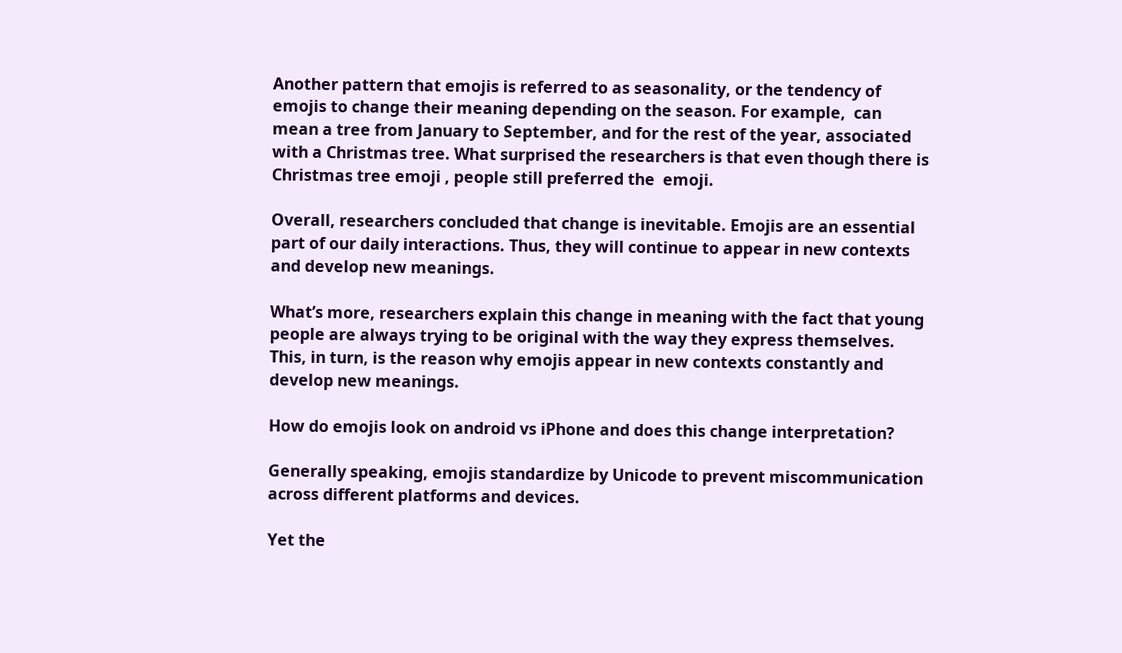Another pattern that emojis is referred to as seasonality, or the tendency of emojis to change their meaning depending on the season. For example,  can mean a tree from January to September, and for the rest of the year, associated with a Christmas tree. What surprised the researchers is that even though there is Christmas tree emoji , people still preferred the  emoji.

Overall, researchers concluded that change is inevitable. Emojis are an essential part of our daily interactions. Thus, they will continue to appear in new contexts and develop new meanings.

What’s more, researchers explain this change in meaning with the fact that young people are always trying to be original with the way they express themselves. This, in turn, is the reason why emojis appear in new contexts constantly and develop new meanings.

How do emojis look on android vs iPhone and does this change interpretation?

Generally speaking, emojis standardize by Unicode to prevent miscommunication across different platforms and devices.

Yet the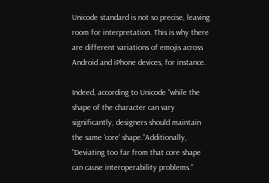Unicode standard is not so precise, leaving room for interpretation. This is why there are different variations of emojis across Android and iPhone devices, for instance.

Indeed, according to Unicode “while the shape of the character can vary significantly, designers should maintain the same ‘core’ shape.”Additionally, “Deviating too far from that core shape can cause interoperability problems.”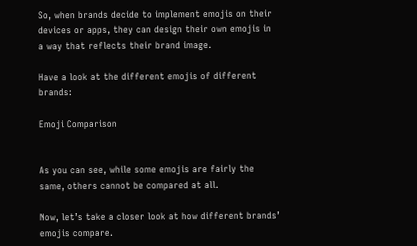So, when brands decide to implement emojis on their devices or apps, they can design their own emojis in a way that reflects their brand image.

Have a look at the different emojis of different brands:

Emoji Comparison


As you can see, while some emojis are fairly the same, others cannot be compared at all.

Now, let’s take a closer look at how different brands’ emojis compare.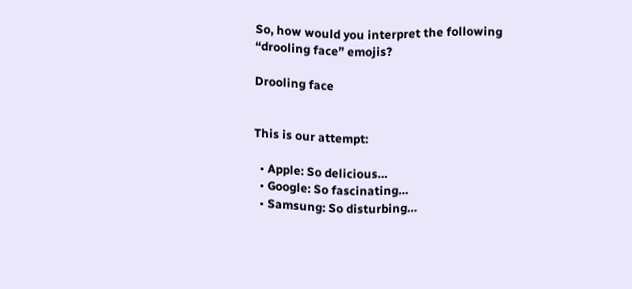So, how would you interpret the following “drooling face” emojis?

Drooling face


This is our attempt:

  • Apple: So delicious…
  • Google: So fascinating…
  • Samsung: So disturbing…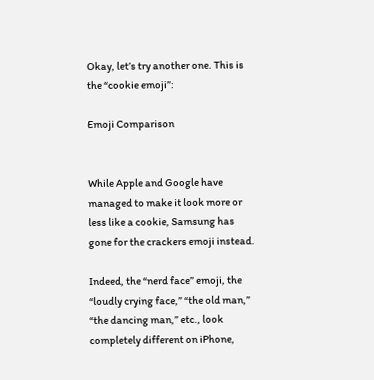Okay, let’s try another one. This is the “cookie emoji”:

Emoji Comparison


While Apple and Google have managed to make it look more or less like a cookie, Samsung has gone for the crackers emoji instead.

Indeed, the “nerd face” emoji, the “loudly crying face,” “the old man,” “the dancing man,” etc., look completely different on iPhone,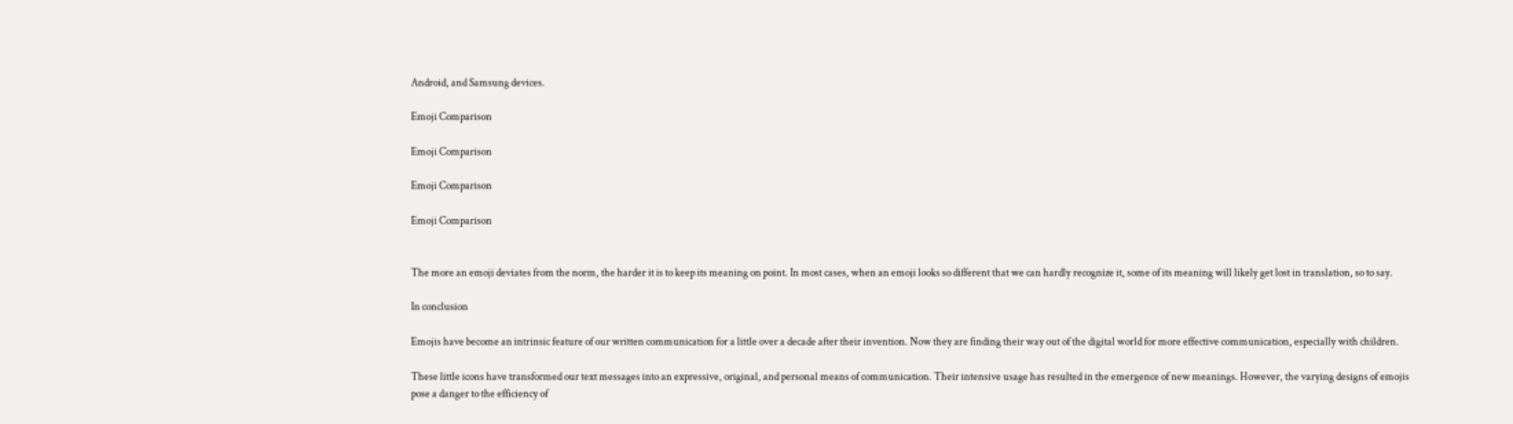Android, and Samsung devices.

Emoji Comparison

Emoji Comparison

Emoji Comparison

Emoji Comparison


The more an emoji deviates from the norm, the harder it is to keep its meaning on point. In most cases, when an emoji looks so different that we can hardly recognize it, some of its meaning will likely get lost in translation, so to say.

In conclusion

Emojis have become an intrinsic feature of our written communication for a little over a decade after their invention. Now they are finding their way out of the digital world for more effective communication, especially with children.

These little icons have transformed our text messages into an expressive, original, and personal means of communication. Their intensive usage has resulted in the emergence of new meanings. However, the varying designs of emojis pose a danger to the efficiency of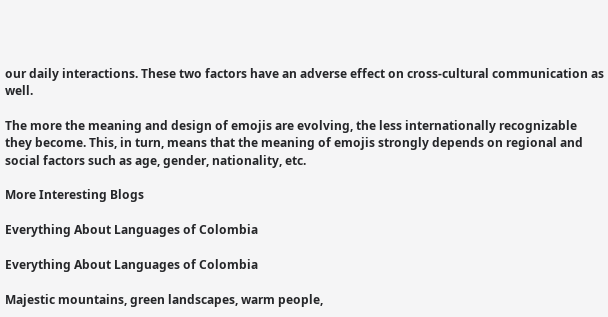our daily interactions. These two factors have an adverse effect on cross-cultural communication as well.

The more the meaning and design of emojis are evolving, the less internationally recognizable they become. This, in turn, means that the meaning of emojis strongly depends on regional and social factors such as age, gender, nationality, etc.

More Interesting Blogs

Everything About Languages of Colombia

Everything About Languages of Colombia

Majestic mountains, green landscapes, warm people,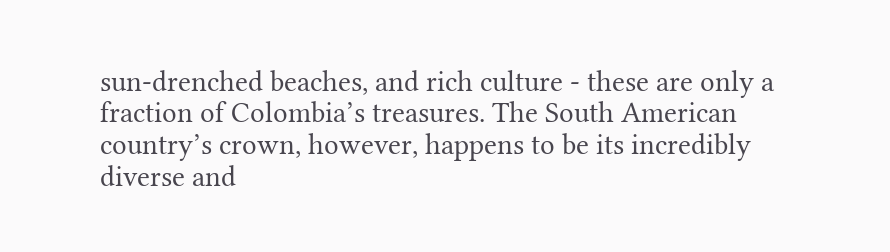sun-drenched beaches, and rich culture - these are only a fraction of Colombia’s treasures. The South American country’s crown, however, happens to be its incredibly diverse and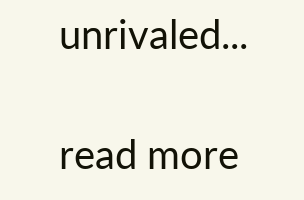unrivaled...

read more